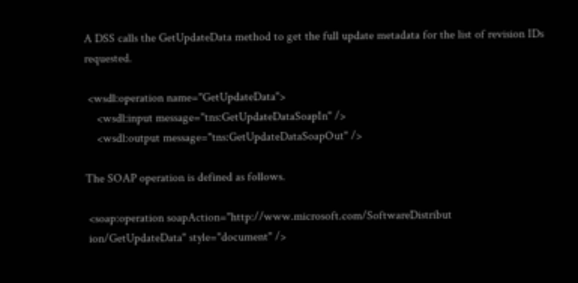A DSS calls the GetUpdateData method to get the full update metadata for the list of revision IDs requested.

 <wsdl:operation name="GetUpdateData">
    <wsdl:input message="tns:GetUpdateDataSoapIn" />
    <wsdl:output message="tns:GetUpdateDataSoapOut" />

The SOAP operation is defined as follows.

 <soap:operation soapAction="http://www.microsoft.com/SoftwareDistribut
 ion/GetUpdateData" style="document" />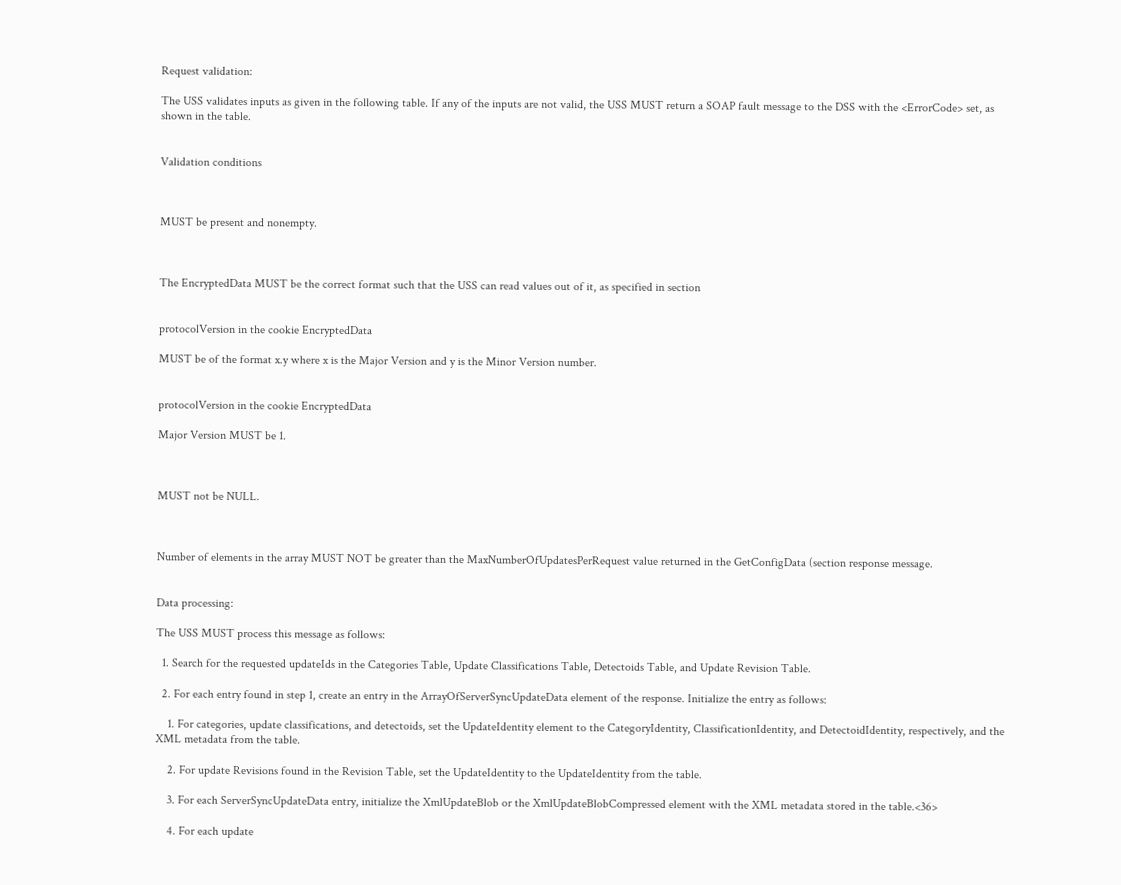Request validation:

The USS validates inputs as given in the following table. If any of the inputs are not valid, the USS MUST return a SOAP fault message to the DSS with the <ErrorCode> set, as shown in the table.


Validation conditions



MUST be present and nonempty.



The EncryptedData MUST be the correct format such that the USS can read values out of it, as specified in section


protocolVersion in the cookie EncryptedData

MUST be of the format x.y where x is the Major Version and y is the Minor Version number.


protocolVersion in the cookie EncryptedData

Major Version MUST be 1.



MUST not be NULL.



Number of elements in the array MUST NOT be greater than the MaxNumberOfUpdatesPerRequest value returned in the GetConfigData (section response message.


Data processing:

The USS MUST process this message as follows:

  1. Search for the requested updateIds in the Categories Table, Update Classifications Table, Detectoids Table, and Update Revision Table.

  2. For each entry found in step 1, create an entry in the ArrayOfServerSyncUpdateData element of the response. Initialize the entry as follows:

    1. For categories, update classifications, and detectoids, set the UpdateIdentity element to the CategoryIdentity, ClassificationIdentity, and DetectoidIdentity, respectively, and the XML metadata from the table.

    2. For update Revisions found in the Revision Table, set the UpdateIdentity to the UpdateIdentity from the table.

    3. For each ServerSyncUpdateData entry, initialize the XmlUpdateBlob or the XmlUpdateBlobCompressed element with the XML metadata stored in the table.<36>

    4. For each update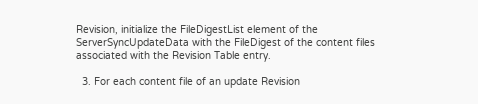Revision, initialize the FileDigestList element of the ServerSyncUpdateData with the FileDigest of the content files associated with the Revision Table entry.

  3. For each content file of an update Revision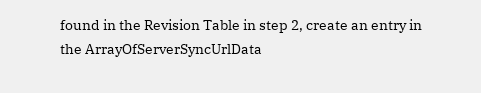found in the Revision Table in step 2, create an entry in the ArrayOfServerSyncUrlData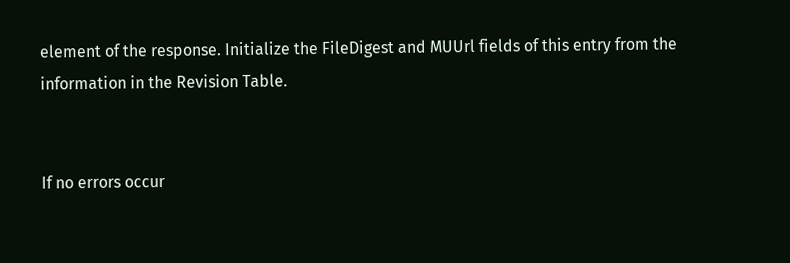element of the response. Initialize the FileDigest and MUUrl fields of this entry from the information in the Revision Table.


If no errors occur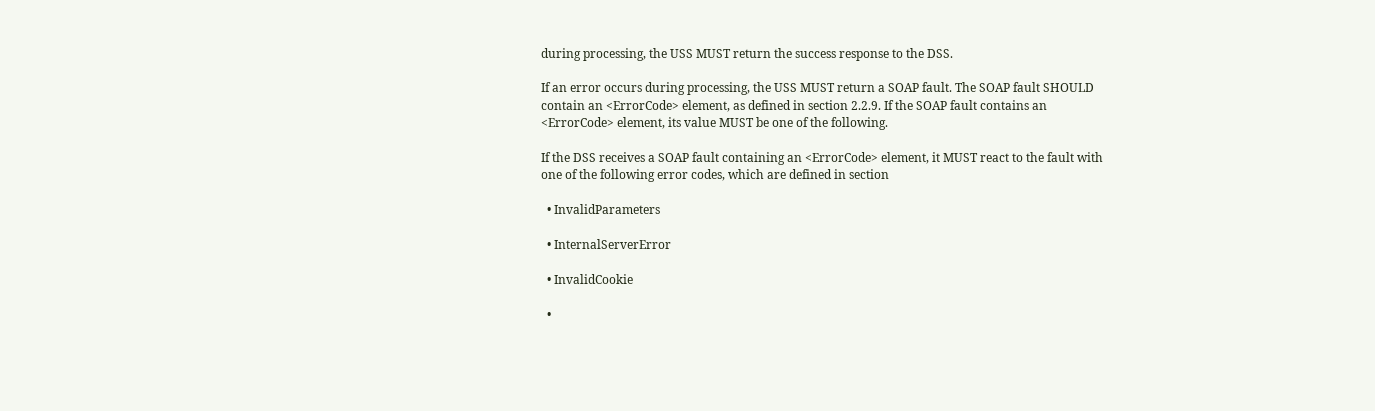during processing, the USS MUST return the success response to the DSS.

If an error occurs during processing, the USS MUST return a SOAP fault. The SOAP fault SHOULD contain an <ErrorCode> element, as defined in section 2.2.9. If the SOAP fault contains an <ErrorCode> element, its value MUST be one of the following.

If the DSS receives a SOAP fault containing an <ErrorCode> element, it MUST react to the fault with one of the following error codes, which are defined in section

  • InvalidParameters

  • InternalServerError

  • InvalidCookie

  •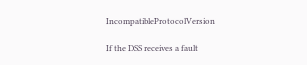IncompatibleProtocolVersion

If the DSS receives a fault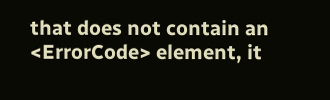that does not contain an <ErrorCode> element, it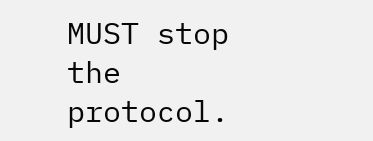MUST stop the protocol.